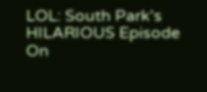LOL: South Park's HILARIOUS Episode On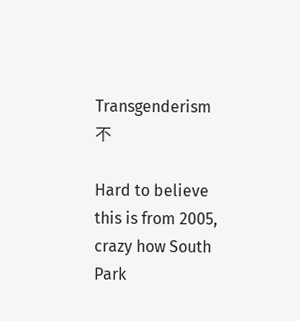Transgenderism 不

Hard to believe this is from 2005, crazy how South Park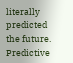literally predicted the future. Predictive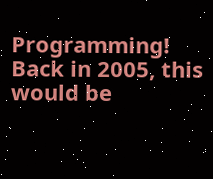Programming! Back in 2005, this would be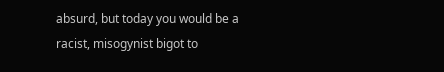absurd, but today you would be a racist, misogynist bigot to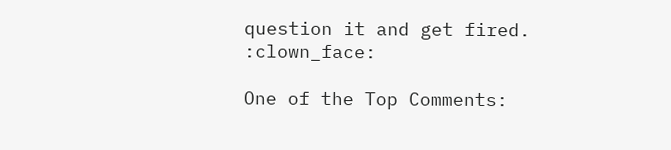question it and get fired. :clown_face:

One of the Top Comments: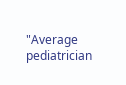"Average pediatrician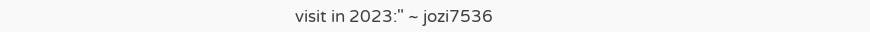visit in 2023:" ~ jozi7536